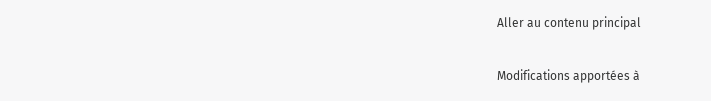Aller au contenu principal

Modifications apportées à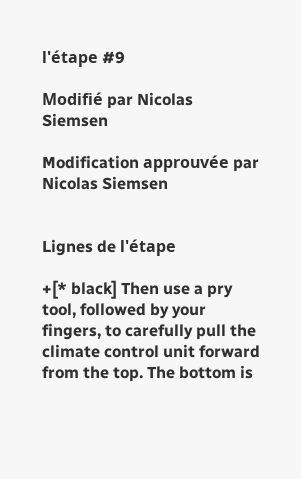l'étape #9

Modifié par Nicolas Siemsen

Modification approuvée par Nicolas Siemsen


Lignes de l'étape

+[* black] Then use a pry tool, followed by your fingers, to carefully pull the climate control unit forward from the top. The bottom is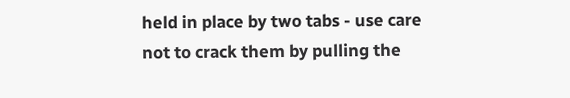held in place by two tabs - use care not to crack them by pulling the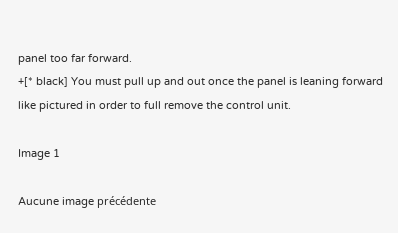panel too far forward.
+[* black] You must pull up and out once the panel is leaning forward like pictured in order to full remove the control unit.

Image 1

Aucune image précédente